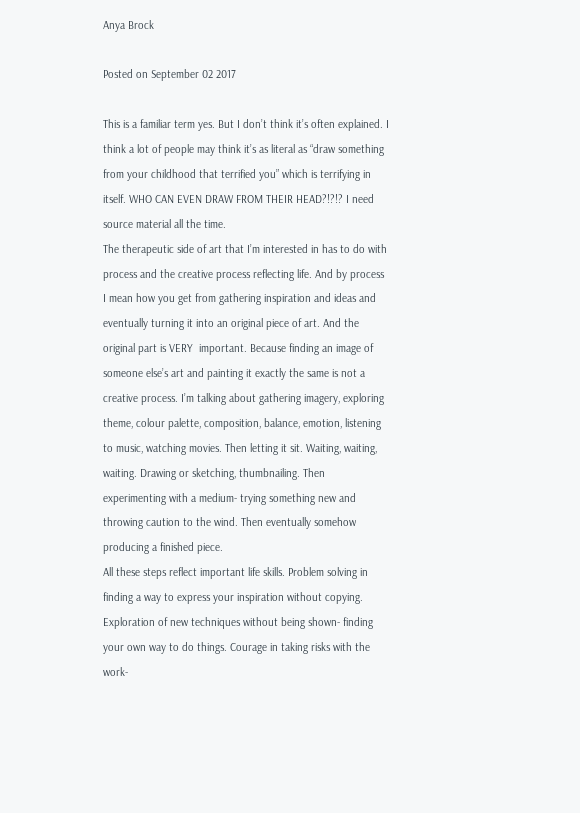Anya Brock

Posted on September 02 2017

This is a familiar term yes. But I don’t think it’s often explained. I think a lot of people may think it’s as literal as “draw something from your childhood that terrified you” which is terrifying in itself. WHO CAN EVEN DRAW FROM THEIR HEAD?!?!? I need source material all the time.
The therapeutic side of art that I’m interested in has to do with process and the creative process reflecting life. And by process I mean how you get from gathering inspiration and ideas and eventually turning it into an original piece of art. And the original part is VERY  important. Because finding an image of someone else’s art and painting it exactly the same is not a creative process. I’m talking about gathering imagery, exploring theme, colour palette, composition, balance, emotion, listening to music, watching movies. Then letting it sit. Waiting, waiting, waiting. Drawing or sketching, thumbnailing. Then experimenting with a medium- trying something new and throwing caution to the wind. Then eventually somehow producing a finished piece.
All these steps reflect important life skills. Problem solving in finding a way to express your inspiration without copying. Exploration of new techniques without being shown- finding your own way to do things. Courage in taking risks with the work-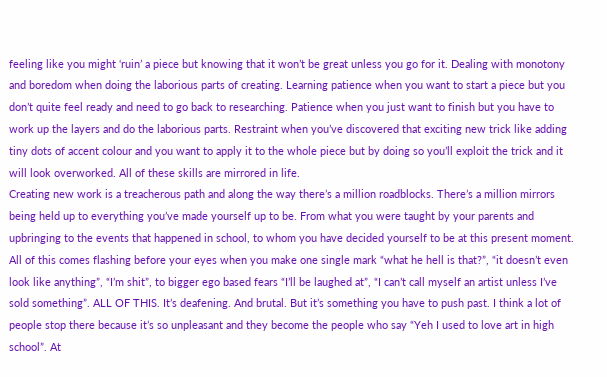feeling like you might ‘ruin’ a piece but knowing that it won’t be great unless you go for it. Dealing with monotony and boredom when doing the laborious parts of creating. Learning patience when you want to start a piece but you don’t quite feel ready and need to go back to researching. Patience when you just want to finish but you have to work up the layers and do the laborious parts. Restraint when you’ve discovered that exciting new trick like adding tiny dots of accent colour and you want to apply it to the whole piece but by doing so you’ll exploit the trick and it will look overworked. All of these skills are mirrored in life.
Creating new work is a treacherous path and along the way there’s a million roadblocks. There’s a million mirrors being held up to everything you’ve made yourself up to be. From what you were taught by your parents and upbringing to the events that happened in school, to whom you have decided yourself to be at this present moment. All of this comes flashing before your eyes when you make one single mark “what he hell is that?”, “it doesn’t even look like anything”, “I’m shit”, to bigger ego based fears “I’ll be laughed at”, “I can’t call myself an artist unless I’ve sold something”. ALL OF THIS. It’s deafening. And brutal. But it’s something you have to push past. I think a lot of people stop there because it’s so unpleasant and they become the people who say “Yeh I used to love art in high school”. At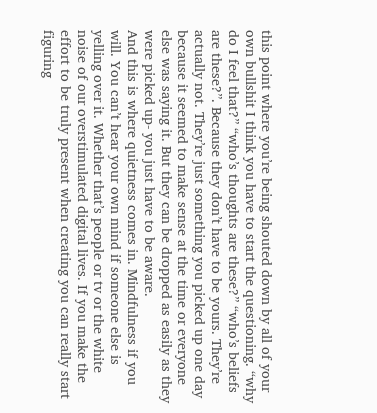this point where you’re being shouted down by all of your own bullshit I think you have to start the questioning. “why do I feel that?” “who’s thoughts are these?” “who’s beliefs are these?”. Because they don’t have to be yours. They’re actually not. They’re just something you picked up one day because it seemed to make sense at the time or everyone else was saying it. But they can be dropped as easily as they were picked up- you just have to be aware.
And this is where quietness comes in. Mindfulness if you will. You can’t hear your own mind if someone else is yelling over it. Whether that’s people or tv or the white noise of our overstimulated digital lives. If you make the effort to be truly present when creating you can really start figuring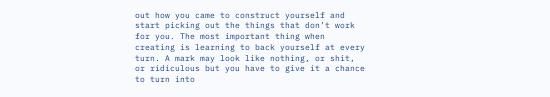out how you came to construct yourself and start picking out the things that don’t work for you. The most important thing when creating is learning to back yourself at every turn. A mark may look like nothing, or shit, or ridiculous but you have to give it a chance to turn into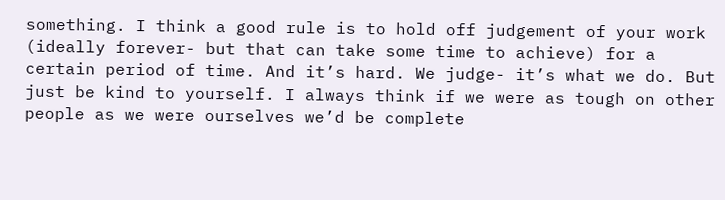something. I think a good rule is to hold off judgement of your work (ideally forever- but that can take some time to achieve) for a certain period of time. And it’s hard. We judge- it’s what we do. But just be kind to yourself. I always think if we were as tough on other people as we were ourselves we’d be complete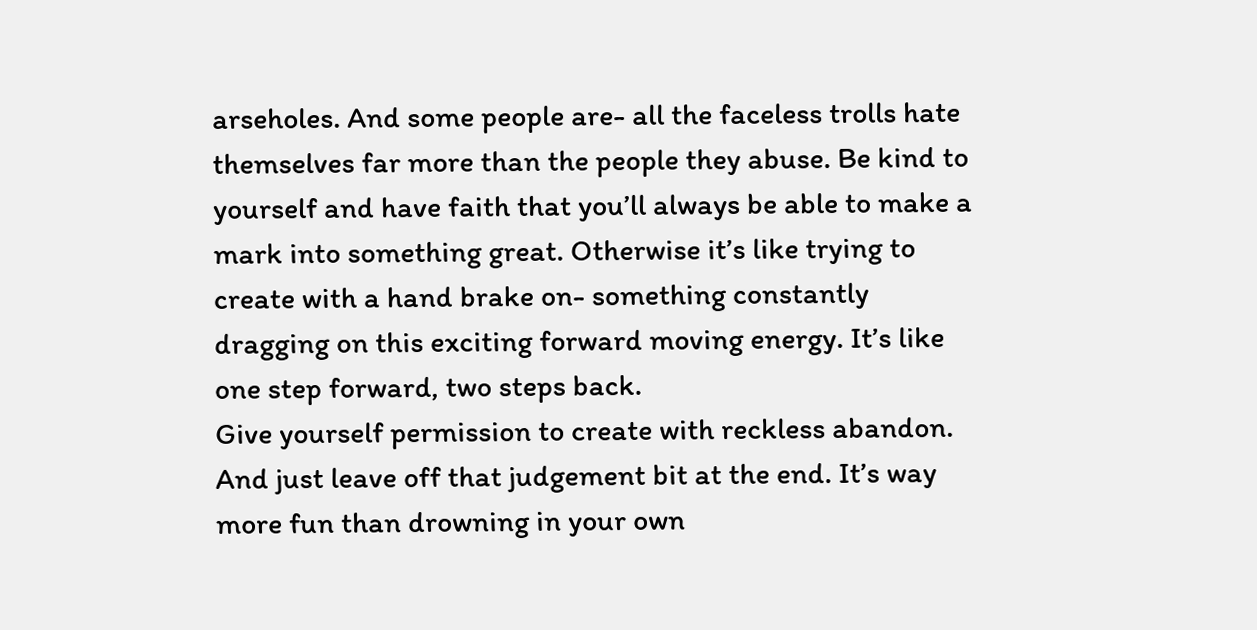arseholes. And some people are- all the faceless trolls hate themselves far more than the people they abuse. Be kind to yourself and have faith that you’ll always be able to make a mark into something great. Otherwise it’s like trying to create with a hand brake on- something constantly dragging on this exciting forward moving energy. It’s like one step forward, two steps back.
Give yourself permission to create with reckless abandon. And just leave off that judgement bit at the end. It’s way more fun than drowning in your own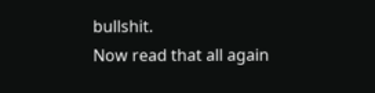bullshit.
Now read that all again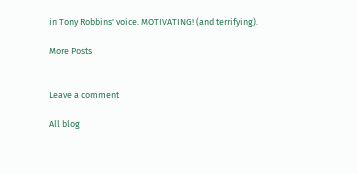in Tony Robbins' voice. MOTIVATING! (and terrifying).

More Posts


Leave a comment

All blog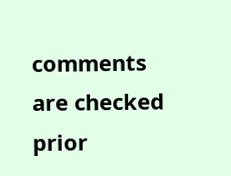comments are checked prior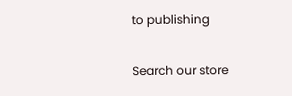to publishing

Search our store